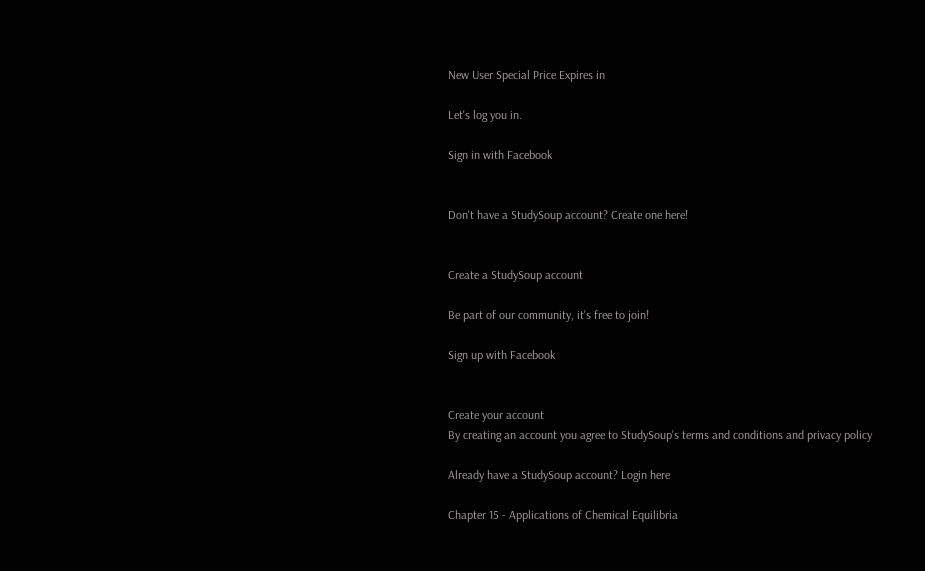New User Special Price Expires in

Let's log you in.

Sign in with Facebook


Don't have a StudySoup account? Create one here!


Create a StudySoup account

Be part of our community, it's free to join!

Sign up with Facebook


Create your account
By creating an account you agree to StudySoup's terms and conditions and privacy policy

Already have a StudySoup account? Login here

Chapter 15 - Applications of Chemical Equilibria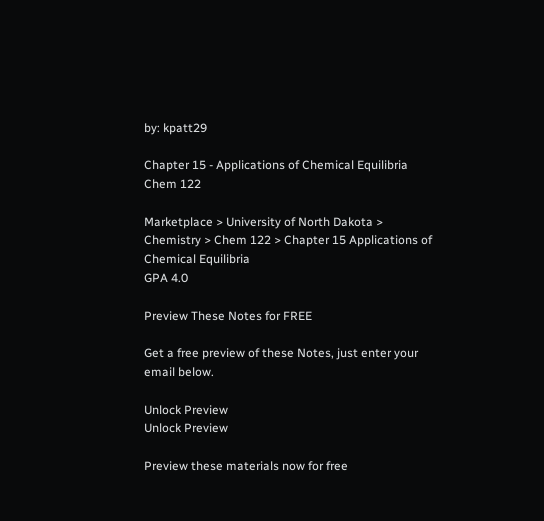by: kpatt29

Chapter 15 - Applications of Chemical Equilibria Chem 122

Marketplace > University of North Dakota > Chemistry > Chem 122 > Chapter 15 Applications of Chemical Equilibria
GPA 4.0

Preview These Notes for FREE

Get a free preview of these Notes, just enter your email below.

Unlock Preview
Unlock Preview

Preview these materials now for free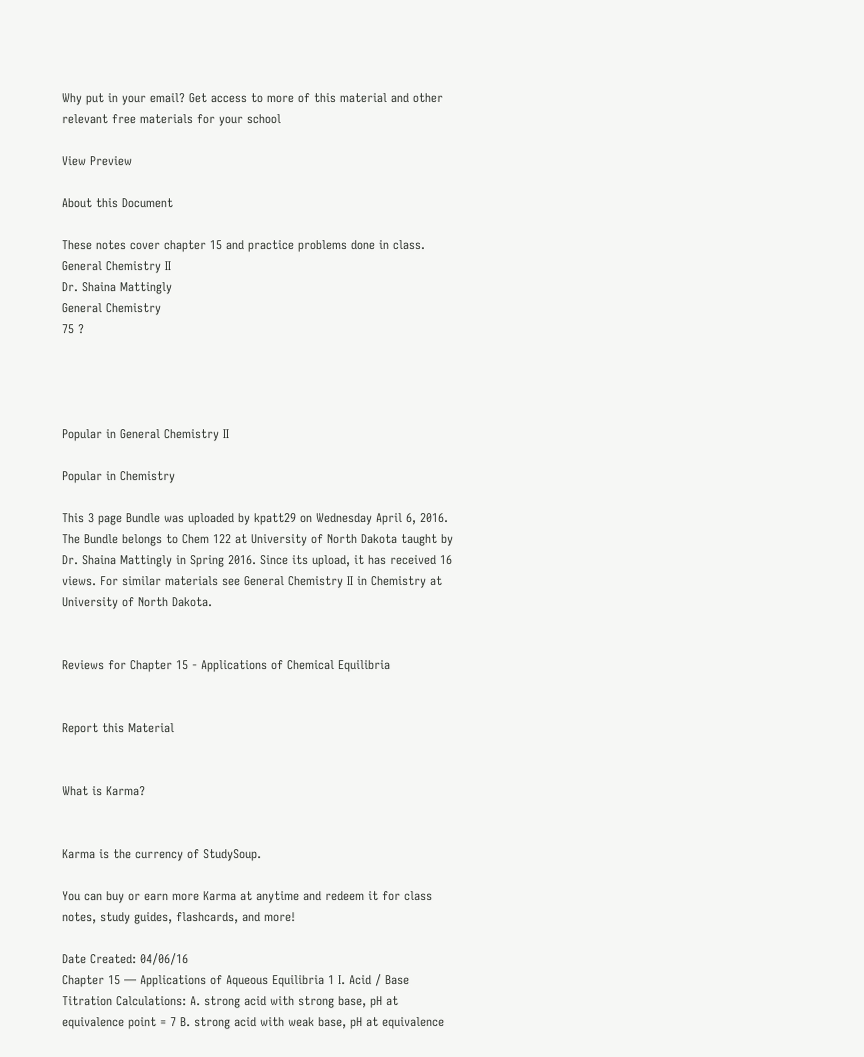Why put in your email? Get access to more of this material and other relevant free materials for your school

View Preview

About this Document

These notes cover chapter 15 and practice problems done in class.
General Chemistry II
Dr. Shaina Mattingly
General Chemistry
75 ?




Popular in General Chemistry II

Popular in Chemistry

This 3 page Bundle was uploaded by kpatt29 on Wednesday April 6, 2016. The Bundle belongs to Chem 122 at University of North Dakota taught by Dr. Shaina Mattingly in Spring 2016. Since its upload, it has received 16 views. For similar materials see General Chemistry II in Chemistry at University of North Dakota.


Reviews for Chapter 15 - Applications of Chemical Equilibria


Report this Material


What is Karma?


Karma is the currency of StudySoup.

You can buy or earn more Karma at anytime and redeem it for class notes, study guides, flashcards, and more!

Date Created: 04/06/16
Chapter 15 — Applications of Aqueous Equilibria 1 I. Acid / Base Titration Calculations: A. strong acid with strong base, pH at equivalence point = 7 B. strong acid with weak base, pH at equivalence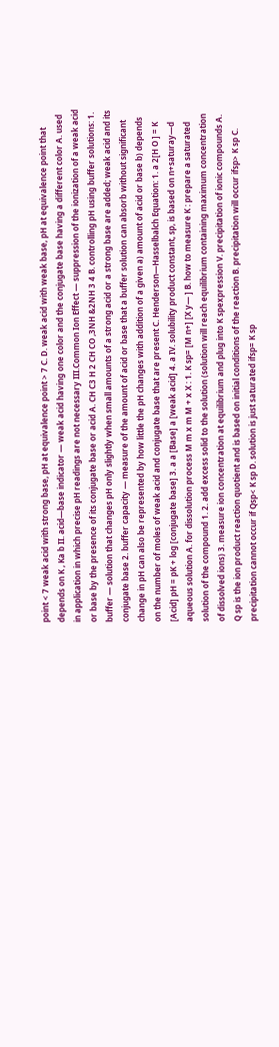point < 7 weak acid with strong base, pH at equivalence point > 7 C. D. weak acid with weak base, pH at equivalence point that depends on K , Ka b II. acid—base indicator — weak acid having one color and the conjugate base having a different color A. used in application in which precise pH readings are not necessary III.Common Ion Effect — suppression of the ionization of a weak acid or base by the presence of its conjugate base or acid A. CH C3 H 2 CH CO ,3NH &2NH 3 4 B. controlling pH using buffer solutions: 1. buffer — solution that changes pH only slightly when small amounts of a strong acid or a strong base are added; weak acid and its conjugate base 2. buffer capacity — measure of the amount of acid or base that a buffer solution can absorb without significant change in pH can also be represented by how little the pH changes with addition of a given a) amount of acid or base b) depends on the number of moles of weak acid and conjugate base that are present C. Henderson—Hasselbalch Equation: 1. a 2[H O ] = K [Acid] pH = pK + log [conjugate base] 3. a a [Base] a [weak acid] 4. a IV. solubility product constant, sp, is based on n+saturay—d aqueous solution A. for dissolution process M m x m M + x X : 1. K sp= [M n+] [X y— ] B. how to measure K : prepare a saturated solution of the compound 1. 2. add excess solid to the solution (solution will reach equilibrium containing maximum concentration of dissolved ions) 3. measure ion concentration at equilibrium and plug into K spexpression V. precipitation of ionic compounds A. Q sp is the ion product reaction quotient and is based on initial conditions of the reaction B. precipitation will occur ifsp> K sp C. precipitation cannot occur if Qsp< K sp D. solution is just saturated ifsp= K sp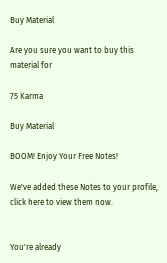Buy Material

Are you sure you want to buy this material for

75 Karma

Buy Material

BOOM! Enjoy Your Free Notes!

We've added these Notes to your profile, click here to view them now.


You're already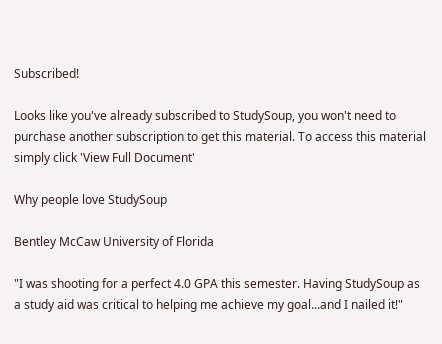Subscribed!

Looks like you've already subscribed to StudySoup, you won't need to purchase another subscription to get this material. To access this material simply click 'View Full Document'

Why people love StudySoup

Bentley McCaw University of Florida

"I was shooting for a perfect 4.0 GPA this semester. Having StudySoup as a study aid was critical to helping me achieve my goal...and I nailed it!"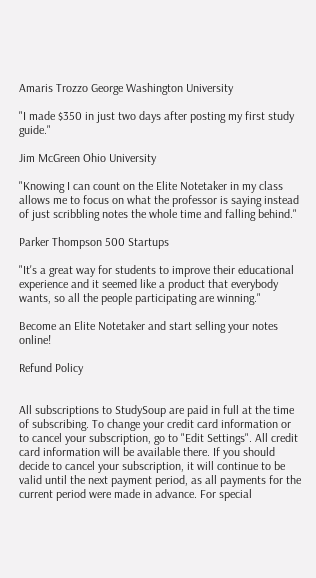Amaris Trozzo George Washington University

"I made $350 in just two days after posting my first study guide."

Jim McGreen Ohio University

"Knowing I can count on the Elite Notetaker in my class allows me to focus on what the professor is saying instead of just scribbling notes the whole time and falling behind."

Parker Thompson 500 Startups

"It's a great way for students to improve their educational experience and it seemed like a product that everybody wants, so all the people participating are winning."

Become an Elite Notetaker and start selling your notes online!

Refund Policy


All subscriptions to StudySoup are paid in full at the time of subscribing. To change your credit card information or to cancel your subscription, go to "Edit Settings". All credit card information will be available there. If you should decide to cancel your subscription, it will continue to be valid until the next payment period, as all payments for the current period were made in advance. For special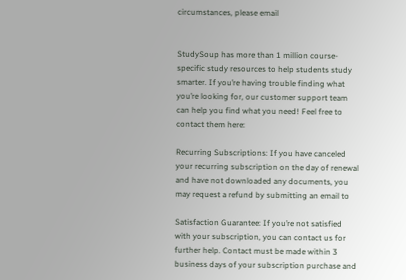circumstances, please email


StudySoup has more than 1 million course-specific study resources to help students study smarter. If you’re having trouble finding what you’re looking for, our customer support team can help you find what you need! Feel free to contact them here:

Recurring Subscriptions: If you have canceled your recurring subscription on the day of renewal and have not downloaded any documents, you may request a refund by submitting an email to

Satisfaction Guarantee: If you’re not satisfied with your subscription, you can contact us for further help. Contact must be made within 3 business days of your subscription purchase and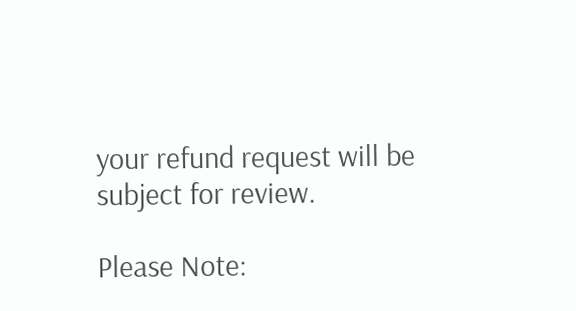your refund request will be subject for review.

Please Note: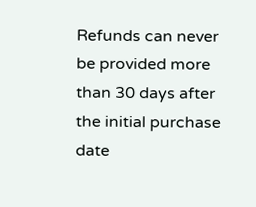Refunds can never be provided more than 30 days after the initial purchase date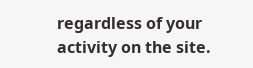regardless of your activity on the site.